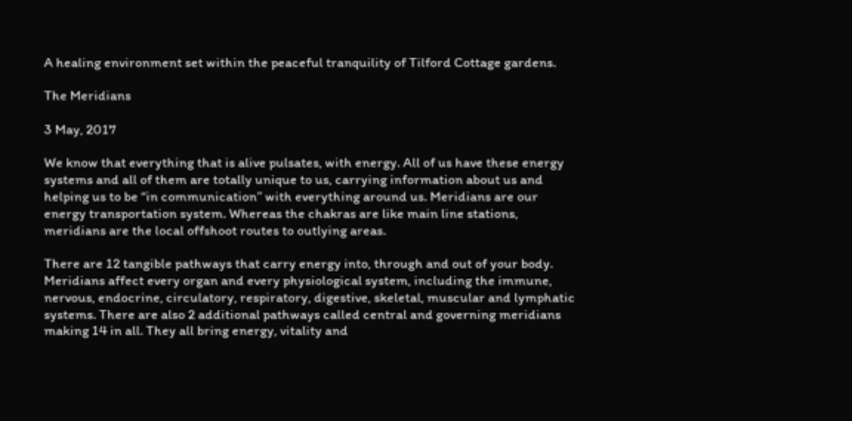A healing environment set within the peaceful tranquility of Tilford Cottage gardens.

The Meridians

3 May, 2017

We know that everything that is alive pulsates, with energy. All of us have these energy systems and all of them are totally unique to us, carrying information about us and helping us to be “in communication” with everything around us. Meridians are our energy transportation system. Whereas the chakras are like main line stations, meridians are the local offshoot routes to outlying areas.

There are 12 tangible pathways that carry energy into, through and out of your body. Meridians affect every organ and every physiological system, including the immune, nervous, endocrine, circulatory, respiratory, digestive, skeletal, muscular and lymphatic systems. There are also 2 additional pathways called central and governing meridians making 14 in all. They all bring energy, vitality and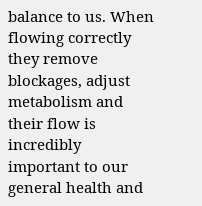balance to us. When flowing correctly they remove blockages, adjust metabolism and their flow is incredibly important to our general health and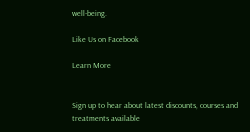well-being.

Like Us on Facebook

Learn More


Sign up to hear about latest discounts, courses and treatments available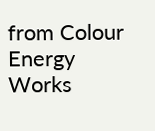from Colour Energy Works